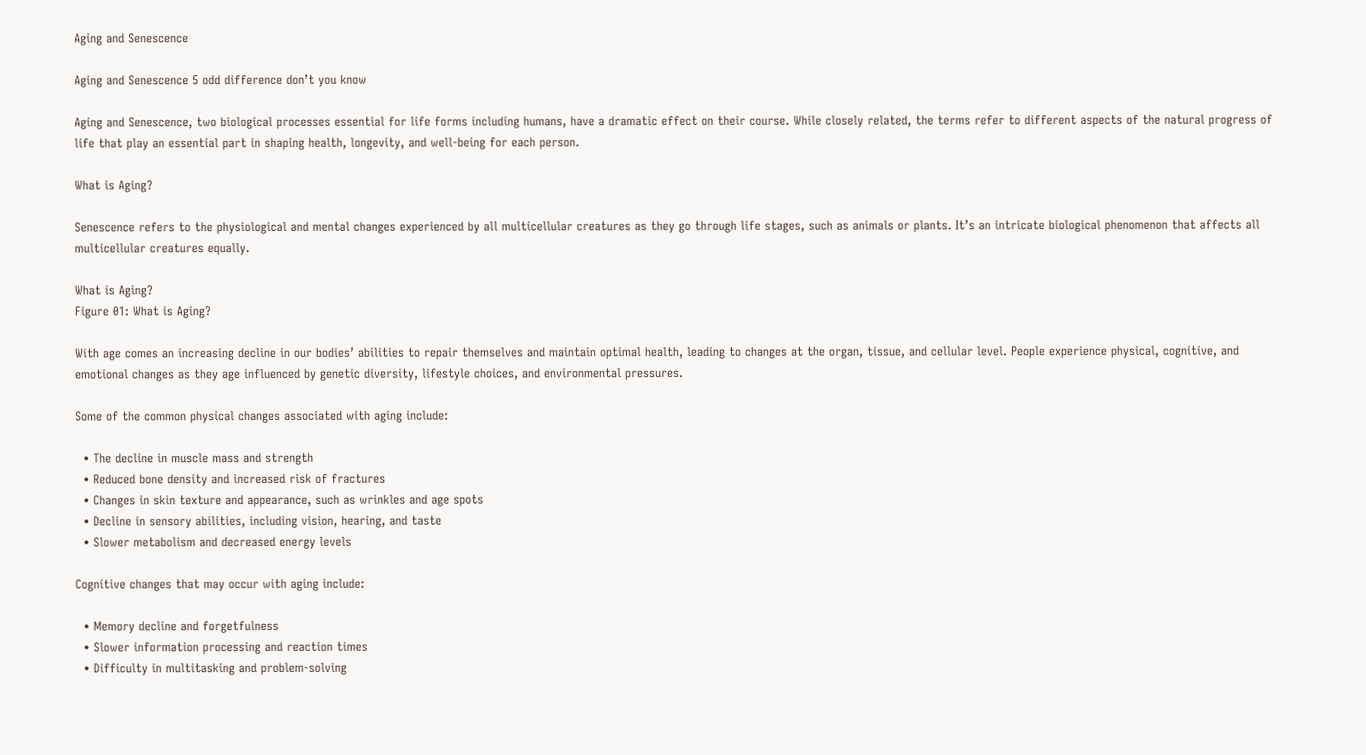Aging and Senescence

Aging and Senescence 5 odd difference don’t you know

Aging and Senescence, two biological processes essential for life forms including humans, have a dramatic effect on their course. While closely related, the terms refer to different aspects of the natural progress of life that play an essential part in shaping health, longevity, and well-being for each person.

What is Aging?

Senescence refers to the physiological and mental changes experienced by all multicellular creatures as they go through life stages, such as animals or plants. It’s an intricate biological phenomenon that affects all multicellular creatures equally.

What is Aging?
Figure 01: What is Aging?

With age comes an increasing decline in our bodies’ abilities to repair themselves and maintain optimal health, leading to changes at the organ, tissue, and cellular level. People experience physical, cognitive, and emotional changes as they age influenced by genetic diversity, lifestyle choices, and environmental pressures.

Some of the common physical changes associated with aging include:

  • The decline in muscle mass and strength
  • Reduced bone density and increased risk of fractures
  • Changes in skin texture and appearance, such as wrinkles and age spots
  • Decline in sensory abilities, including vision, hearing, and taste
  • Slower metabolism and decreased energy levels

Cognitive changes that may occur with aging include:

  • Memory decline and forgetfulness
  • Slower information processing and reaction times
  • Difficulty in multitasking and problem-solving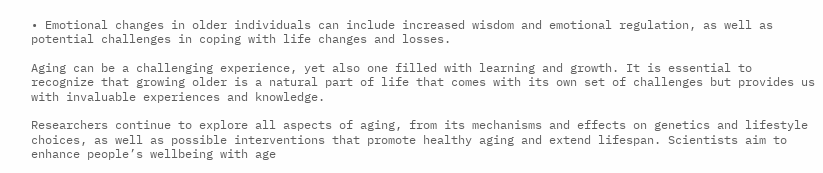• Emotional changes in older individuals can include increased wisdom and emotional regulation, as well as potential challenges in coping with life changes and losses.

Aging can be a challenging experience, yet also one filled with learning and growth. It is essential to recognize that growing older is a natural part of life that comes with its own set of challenges but provides us with invaluable experiences and knowledge.

Researchers continue to explore all aspects of aging, from its mechanisms and effects on genetics and lifestyle choices, as well as possible interventions that promote healthy aging and extend lifespan. Scientists aim to enhance people’s wellbeing with age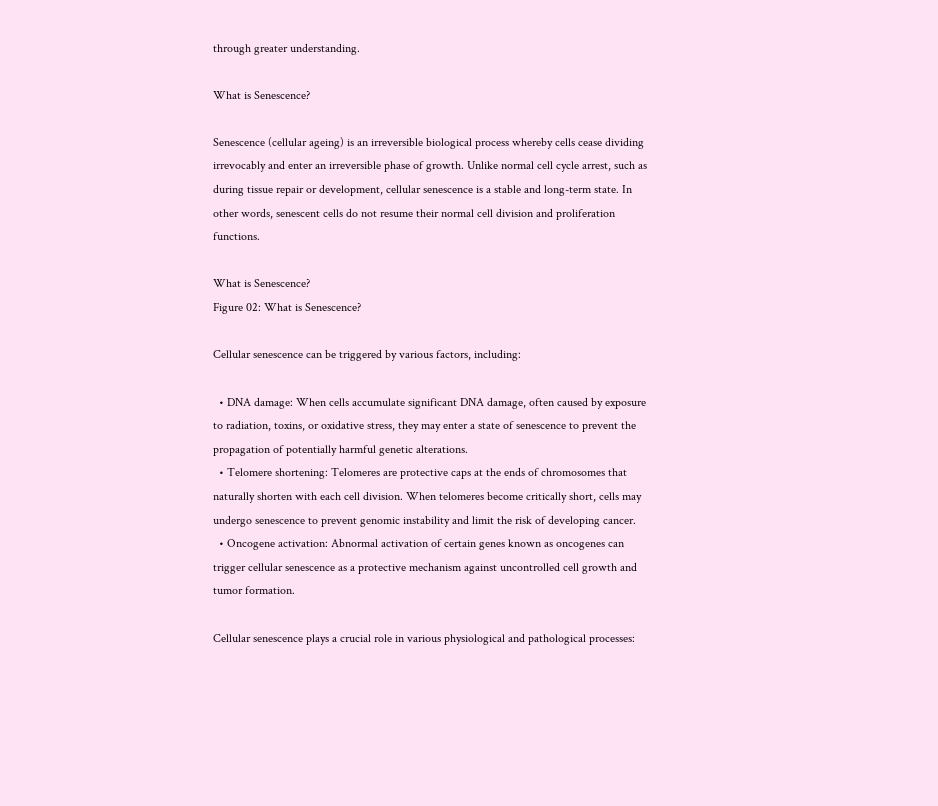through greater understanding.

What is Senescence?

Senescence (cellular ageing) is an irreversible biological process whereby cells cease dividing irrevocably and enter an irreversible phase of growth. Unlike normal cell cycle arrest, such as during tissue repair or development, cellular senescence is a stable and long-term state. In other words, senescent cells do not resume their normal cell division and proliferation functions.

What is Senescence?
Figure 02: What is Senescence?

Cellular senescence can be triggered by various factors, including:

  • DNA damage: When cells accumulate significant DNA damage, often caused by exposure to radiation, toxins, or oxidative stress, they may enter a state of senescence to prevent the propagation of potentially harmful genetic alterations.
  • Telomere shortening: Telomeres are protective caps at the ends of chromosomes that naturally shorten with each cell division. When telomeres become critically short, cells may undergo senescence to prevent genomic instability and limit the risk of developing cancer.
  • Oncogene activation: Abnormal activation of certain genes known as oncogenes can trigger cellular senescence as a protective mechanism against uncontrolled cell growth and tumor formation.

Cellular senescence plays a crucial role in various physiological and pathological processes: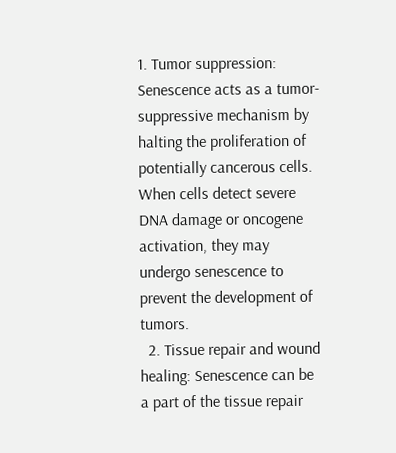1. Tumor suppression: Senescence acts as a tumor-suppressive mechanism by halting the proliferation of potentially cancerous cells. When cells detect severe DNA damage or oncogene activation, they may undergo senescence to prevent the development of tumors.
  2. Tissue repair and wound healing: Senescence can be a part of the tissue repair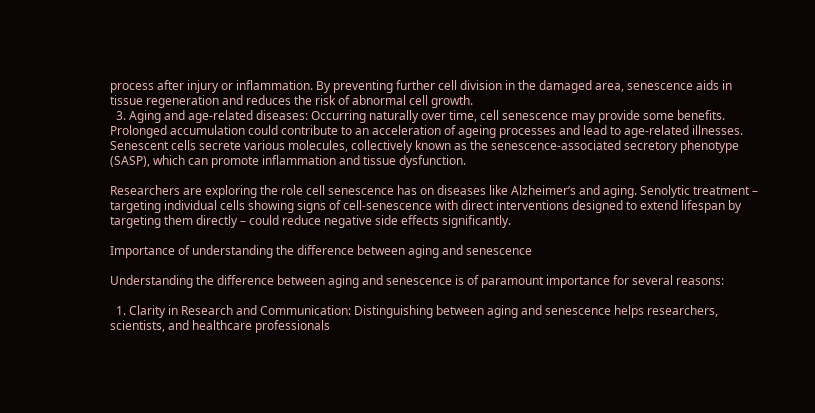process after injury or inflammation. By preventing further cell division in the damaged area, senescence aids in tissue regeneration and reduces the risk of abnormal cell growth.
  3. Aging and age-related diseases: Occurring naturally over time, cell senescence may provide some benefits. Prolonged accumulation could contribute to an acceleration of ageing processes and lead to age-related illnesses. Senescent cells secrete various molecules, collectively known as the senescence-associated secretory phenotype (SASP), which can promote inflammation and tissue dysfunction.

Researchers are exploring the role cell senescence has on diseases like Alzheimer’s and aging. Senolytic treatment – targeting individual cells showing signs of cell-senescence with direct interventions designed to extend lifespan by targeting them directly – could reduce negative side effects significantly.

Importance of understanding the difference between aging and senescence

Understanding the difference between aging and senescence is of paramount importance for several reasons:

  1. Clarity in Research and Communication: Distinguishing between aging and senescence helps researchers, scientists, and healthcare professionals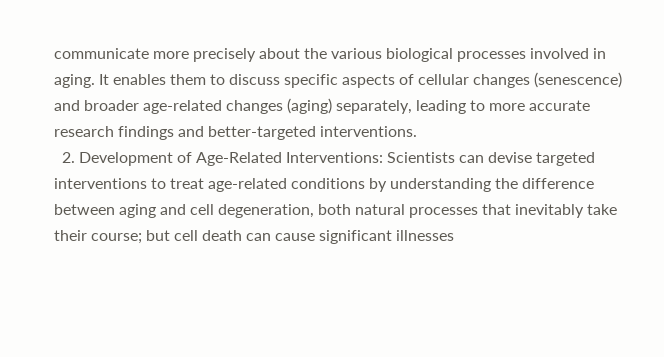communicate more precisely about the various biological processes involved in aging. It enables them to discuss specific aspects of cellular changes (senescence) and broader age-related changes (aging) separately, leading to more accurate research findings and better-targeted interventions.
  2. Development of Age-Related Interventions: Scientists can devise targeted interventions to treat age-related conditions by understanding the difference between aging and cell degeneration, both natural processes that inevitably take their course; but cell death can cause significant illnesses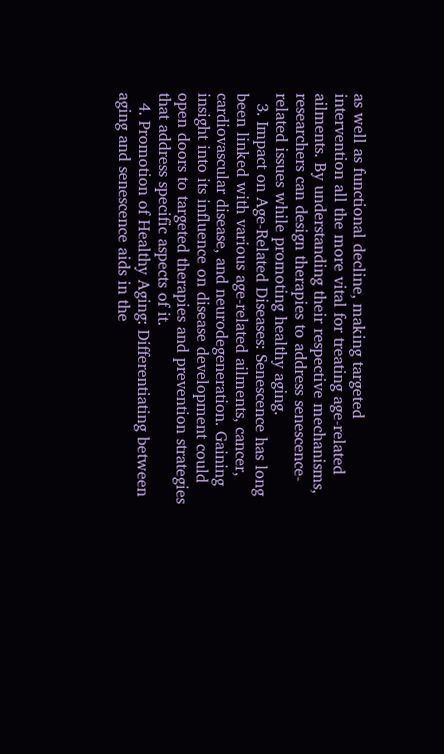as well as functional decline, making targeted intervention all the more vital for treating age-related ailments. By understanding their respective mechanisms, researchers can design therapies to address senescence-related issues while promoting healthy aging.
  3. Impact on Age-Related Diseases: Senescence has long been linked with various age-related ailments, cancer, cardiovascular disease, and neurodegeneration. Gaining insight into its influence on disease development could open doors to targeted therapies and prevention strategies that address specific aspects of it.
  4. Promotion of Healthy Aging: Differentiating between aging and senescence aids in the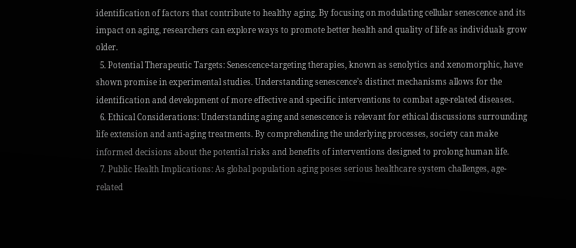identification of factors that contribute to healthy aging. By focusing on modulating cellular senescence and its impact on aging, researchers can explore ways to promote better health and quality of life as individuals grow older.
  5. Potential Therapeutic Targets: Senescence-targeting therapies, known as senolytics and xenomorphic, have shown promise in experimental studies. Understanding senescence’s distinct mechanisms allows for the identification and development of more effective and specific interventions to combat age-related diseases.
  6. Ethical Considerations: Understanding aging and senescence is relevant for ethical discussions surrounding life extension and anti-aging treatments. By comprehending the underlying processes, society can make informed decisions about the potential risks and benefits of interventions designed to prolong human life.
  7. Public Health Implications: As global population aging poses serious healthcare system challenges, age-related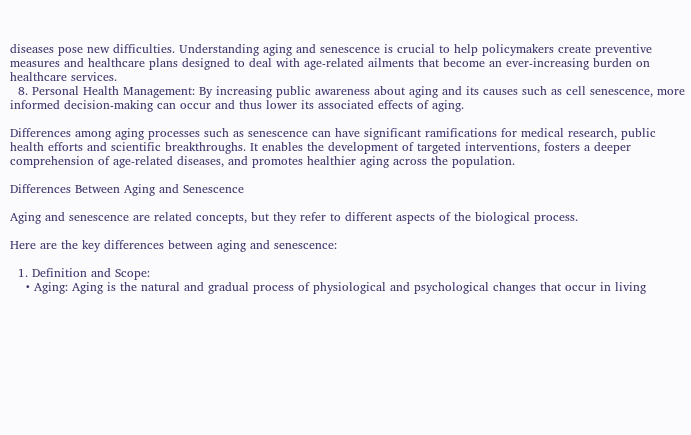diseases pose new difficulties. Understanding aging and senescence is crucial to help policymakers create preventive measures and healthcare plans designed to deal with age-related ailments that become an ever-increasing burden on healthcare services.
  8. Personal Health Management: By increasing public awareness about aging and its causes such as cell senescence, more informed decision-making can occur and thus lower its associated effects of aging.

Differences among aging processes such as senescence can have significant ramifications for medical research, public health efforts and scientific breakthroughs. It enables the development of targeted interventions, fosters a deeper comprehension of age-related diseases, and promotes healthier aging across the population.

Differences Between Aging and Senescence

Aging and senescence are related concepts, but they refer to different aspects of the biological process.

Here are the key differences between aging and senescence:

  1. Definition and Scope:
    • Aging: Aging is the natural and gradual process of physiological and psychological changes that occur in living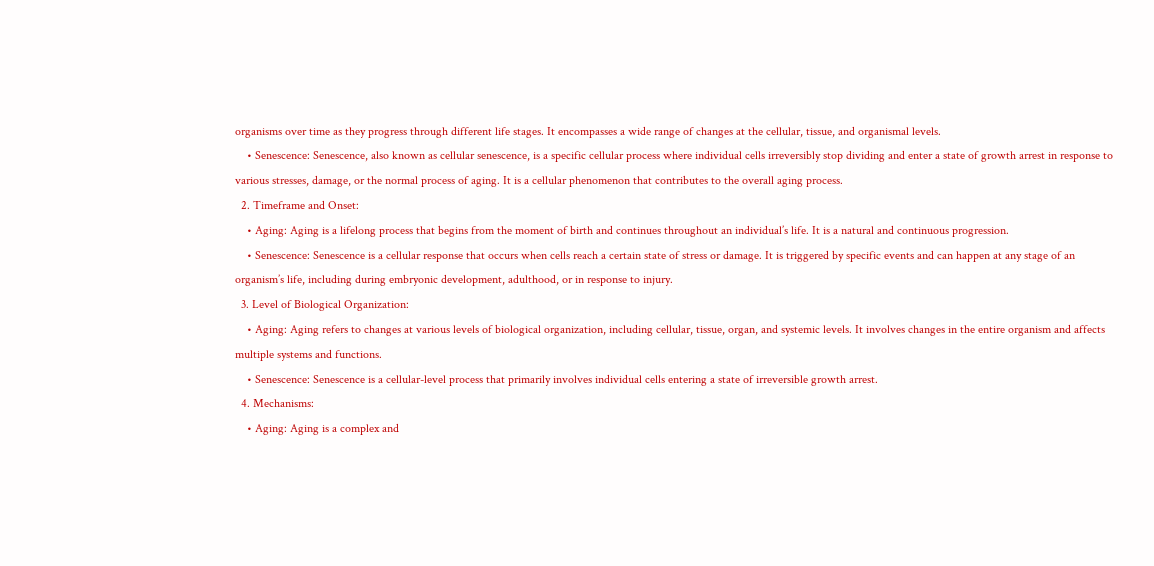organisms over time as they progress through different life stages. It encompasses a wide range of changes at the cellular, tissue, and organismal levels.
    • Senescence: Senescence, also known as cellular senescence, is a specific cellular process where individual cells irreversibly stop dividing and enter a state of growth arrest in response to various stresses, damage, or the normal process of aging. It is a cellular phenomenon that contributes to the overall aging process.
  2. Timeframe and Onset:
    • Aging: Aging is a lifelong process that begins from the moment of birth and continues throughout an individual’s life. It is a natural and continuous progression.
    • Senescence: Senescence is a cellular response that occurs when cells reach a certain state of stress or damage. It is triggered by specific events and can happen at any stage of an organism’s life, including during embryonic development, adulthood, or in response to injury.
  3. Level of Biological Organization:
    • Aging: Aging refers to changes at various levels of biological organization, including cellular, tissue, organ, and systemic levels. It involves changes in the entire organism and affects multiple systems and functions.
    • Senescence: Senescence is a cellular-level process that primarily involves individual cells entering a state of irreversible growth arrest.
  4. Mechanisms:
    • Aging: Aging is a complex and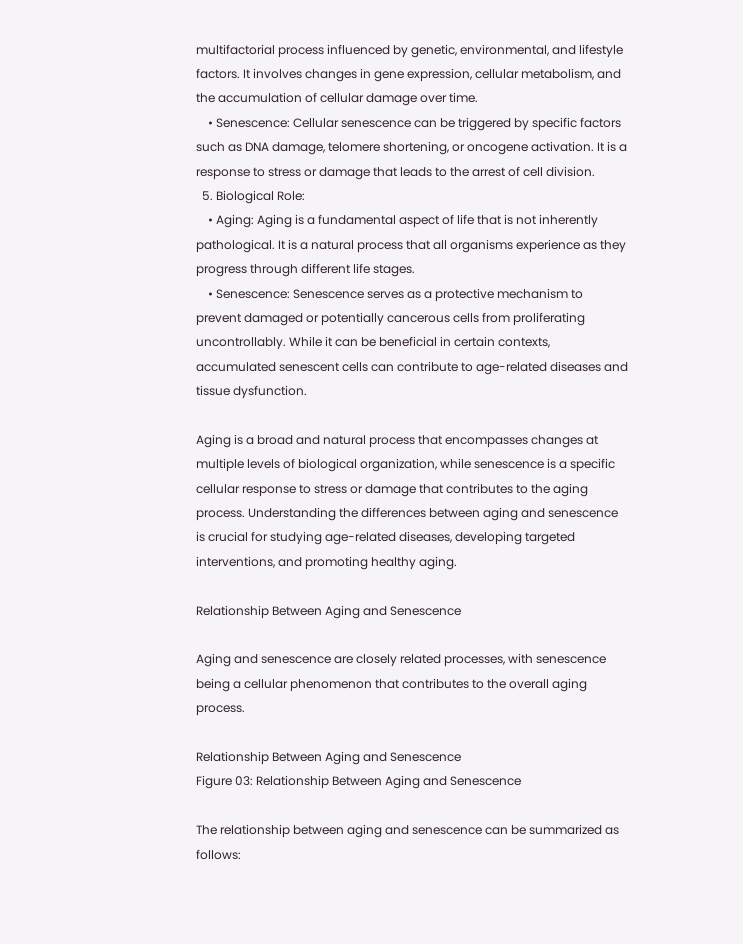multifactorial process influenced by genetic, environmental, and lifestyle factors. It involves changes in gene expression, cellular metabolism, and the accumulation of cellular damage over time.
    • Senescence: Cellular senescence can be triggered by specific factors such as DNA damage, telomere shortening, or oncogene activation. It is a response to stress or damage that leads to the arrest of cell division.
  5. Biological Role:
    • Aging: Aging is a fundamental aspect of life that is not inherently pathological. It is a natural process that all organisms experience as they progress through different life stages.
    • Senescence: Senescence serves as a protective mechanism to prevent damaged or potentially cancerous cells from proliferating uncontrollably. While it can be beneficial in certain contexts, accumulated senescent cells can contribute to age-related diseases and tissue dysfunction.

Aging is a broad and natural process that encompasses changes at multiple levels of biological organization, while senescence is a specific cellular response to stress or damage that contributes to the aging process. Understanding the differences between aging and senescence is crucial for studying age-related diseases, developing targeted interventions, and promoting healthy aging.

Relationship Between Aging and Senescence

Aging and senescence are closely related processes, with senescence being a cellular phenomenon that contributes to the overall aging process.

Relationship Between Aging and Senescence
Figure 03: Relationship Between Aging and Senescence

The relationship between aging and senescence can be summarized as follows: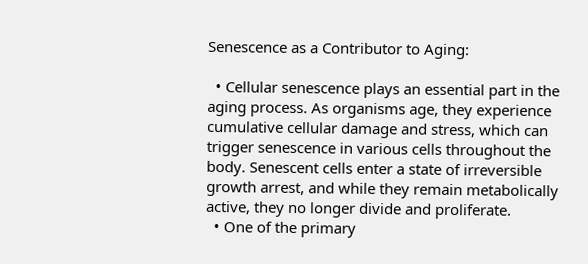Senescence as a Contributor to Aging:

  • Cellular senescence plays an essential part in the aging process. As organisms age, they experience cumulative cellular damage and stress, which can trigger senescence in various cells throughout the body. Senescent cells enter a state of irreversible growth arrest, and while they remain metabolically active, they no longer divide and proliferate.
  • One of the primary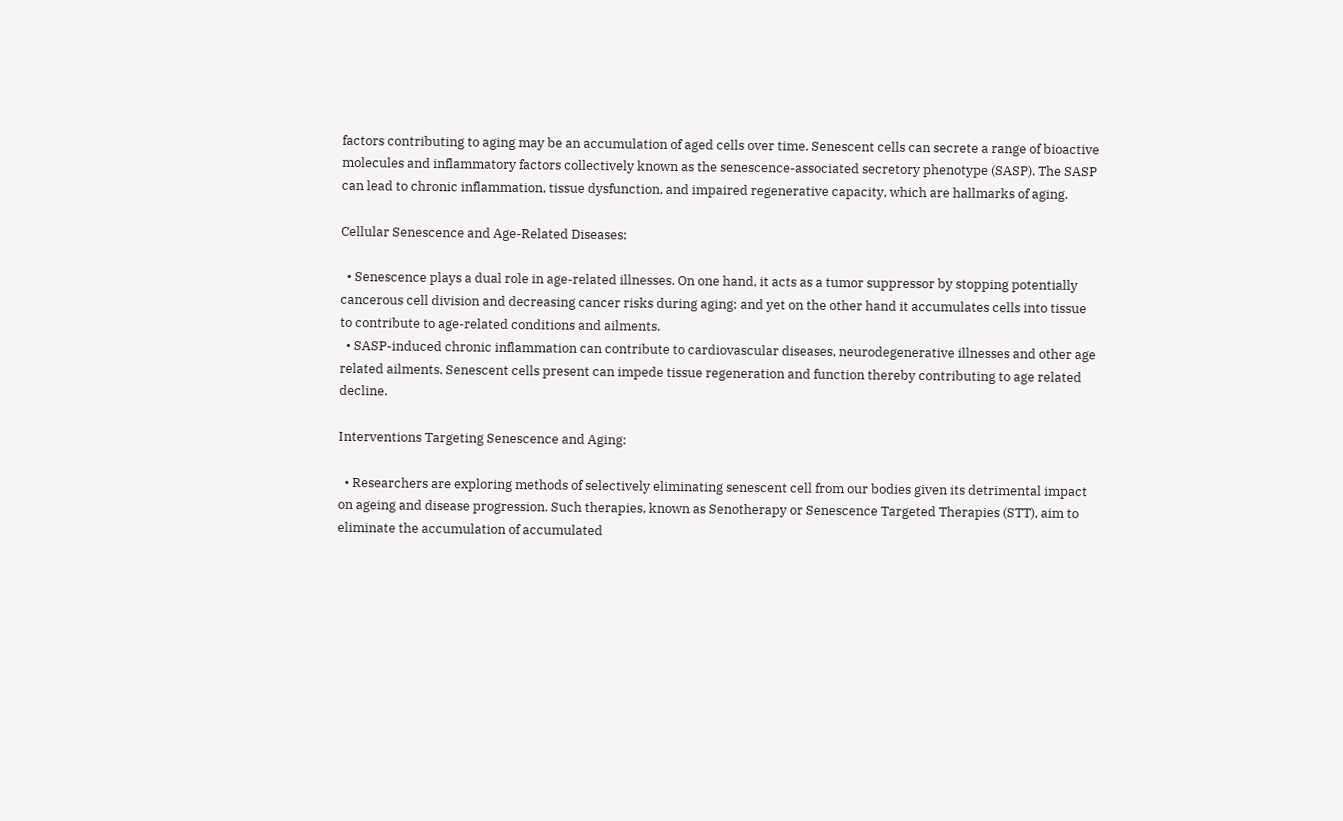factors contributing to aging may be an accumulation of aged cells over time. Senescent cells can secrete a range of bioactive molecules and inflammatory factors collectively known as the senescence-associated secretory phenotype (SASP). The SASP can lead to chronic inflammation, tissue dysfunction, and impaired regenerative capacity, which are hallmarks of aging.

Cellular Senescence and Age-Related Diseases:

  • Senescence plays a dual role in age-related illnesses. On one hand, it acts as a tumor suppressor by stopping potentially cancerous cell division and decreasing cancer risks during aging; and yet on the other hand it accumulates cells into tissue to contribute to age-related conditions and ailments.
  • SASP-induced chronic inflammation can contribute to cardiovascular diseases, neurodegenerative illnesses and other age related ailments. Senescent cells present can impede tissue regeneration and function thereby contributing to age related decline.

Interventions Targeting Senescence and Aging:

  • Researchers are exploring methods of selectively eliminating senescent cell from our bodies given its detrimental impact on ageing and disease progression. Such therapies, known as Senotherapy or Senescence Targeted Therapies (STT), aim to eliminate the accumulation of accumulated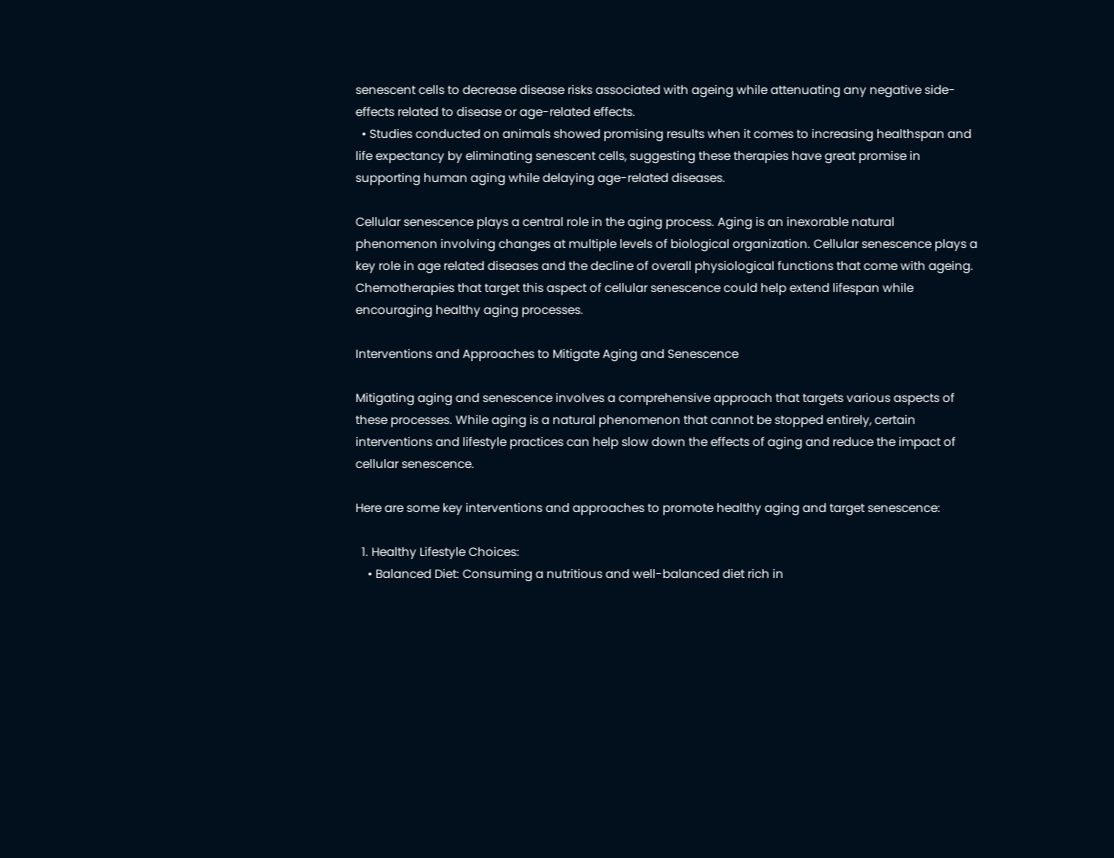senescent cells to decrease disease risks associated with ageing while attenuating any negative side-effects related to disease or age-related effects.
  • Studies conducted on animals showed promising results when it comes to increasing healthspan and life expectancy by eliminating senescent cells, suggesting these therapies have great promise in supporting human aging while delaying age-related diseases.

Cellular senescence plays a central role in the aging process. Aging is an inexorable natural phenomenon involving changes at multiple levels of biological organization. Cellular senescence plays a key role in age related diseases and the decline of overall physiological functions that come with ageing. Chemotherapies that target this aspect of cellular senescence could help extend lifespan while encouraging healthy aging processes.

Interventions and Approaches to Mitigate Aging and Senescence

Mitigating aging and senescence involves a comprehensive approach that targets various aspects of these processes. While aging is a natural phenomenon that cannot be stopped entirely, certain interventions and lifestyle practices can help slow down the effects of aging and reduce the impact of cellular senescence.

Here are some key interventions and approaches to promote healthy aging and target senescence:

  1. Healthy Lifestyle Choices:
    • Balanced Diet: Consuming a nutritious and well-balanced diet rich in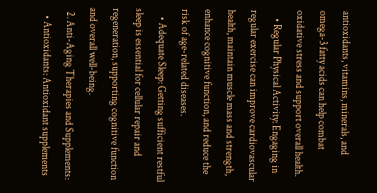antioxidants, vitamins, minerals, and omega-3 fatty acids can help combat oxidative stress and support overall health.
    • Regular Physical Activity: Engaging in regular exercise can improve cardiovascular health, maintain muscle mass and strength, enhance cognitive function, and reduce the risk of age-related diseases.
    • Adequate Sleep: Getting sufficient restful sleep is essential for cellular repair and regeneration, supporting cognitive function and overall well-being.
  2. Anti-Aging Therapies and Supplements:
    • Antioxidants: Antioxidant supplements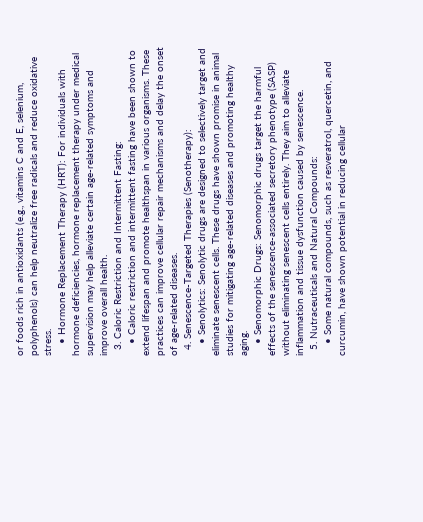or foods rich in antioxidants (e.g., vitamins C and E, selenium, polyphenols) can help neutralize free radicals and reduce oxidative stress.
    • Hormone Replacement Therapy (HRT): For individuals with hormone deficiencies, hormone replacement therapy under medical supervision may help alleviate certain age-related symptoms and improve overall health.
  3. Caloric Restriction and Intermittent Fasting:
    • Caloric restriction and intermittent fasting have been shown to extend lifespan and promote healthspan in various organisms. These practices can improve cellular repair mechanisms and delay the onset of age-related diseases.
  4. Senescence-Targeted Therapies (Senotherapy):
    • Senolytics: Senolytic drugs are designed to selectively target and eliminate senescent cells. These drugs have shown promise in animal studies for mitigating age-related diseases and promoting healthy aging.
    • Senomorphic Drugs: Senomorphic drugs target the harmful effects of the senescence-associated secretory phenotype (SASP) without eliminating senescent cells entirely. They aim to alleviate inflammation and tissue dysfunction caused by senescence.
  5. Nutraceuticals and Natural Compounds:
    • Some natural compounds, such as resveratrol, quercetin, and curcumin, have shown potential in reducing cellular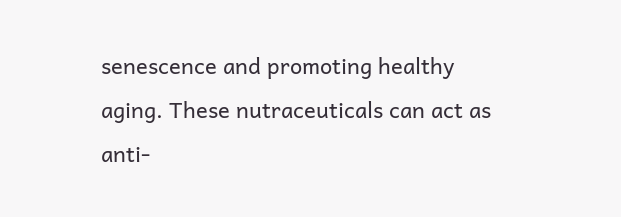senescence and promoting healthy aging. These nutraceuticals can act as anti-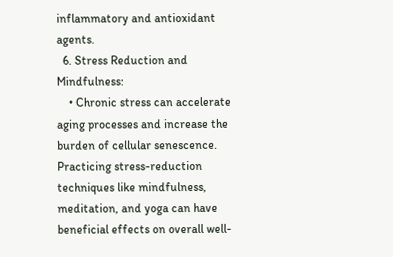inflammatory and antioxidant agents.
  6. Stress Reduction and Mindfulness:
    • Chronic stress can accelerate aging processes and increase the burden of cellular senescence. Practicing stress-reduction techniques like mindfulness, meditation, and yoga can have beneficial effects on overall well-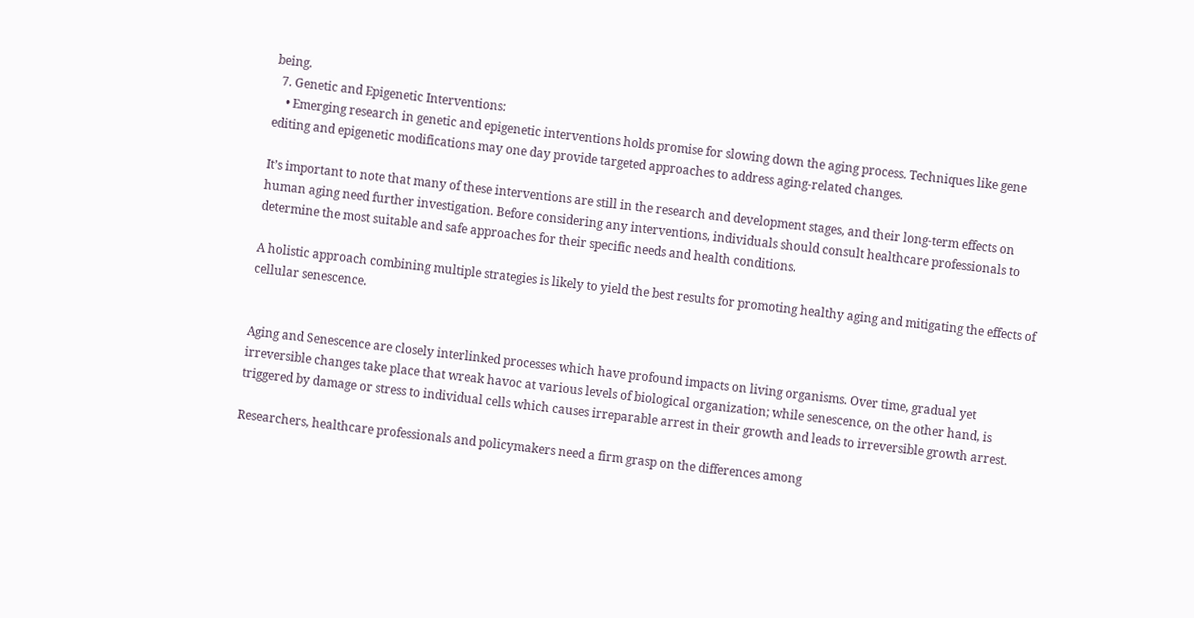being.
  7. Genetic and Epigenetic Interventions:
    • Emerging research in genetic and epigenetic interventions holds promise for slowing down the aging process. Techniques like gene editing and epigenetic modifications may one day provide targeted approaches to address aging-related changes.

It’s important to note that many of these interventions are still in the research and development stages, and their long-term effects on human aging need further investigation. Before considering any interventions, individuals should consult healthcare professionals to determine the most suitable and safe approaches for their specific needs and health conditions.

A holistic approach combining multiple strategies is likely to yield the best results for promoting healthy aging and mitigating the effects of cellular senescence.


Aging and Senescence are closely interlinked processes which have profound impacts on living organisms. Over time, gradual yet irreversible changes take place that wreak havoc at various levels of biological organization; while senescence, on the other hand, is triggered by damage or stress to individual cells which causes irreparable arrest in their growth and leads to irreversible growth arrest.

Researchers, healthcare professionals and policymakers need a firm grasp on the differences among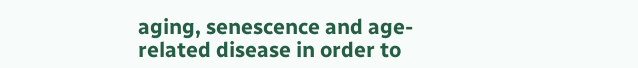aging, senescence and age-related disease in order to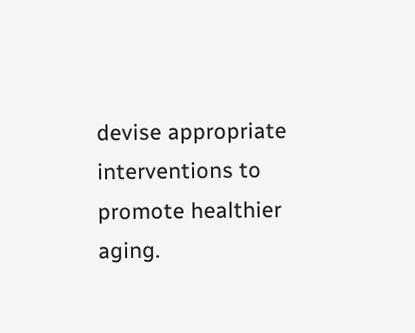devise appropriate interventions to promote healthier aging.